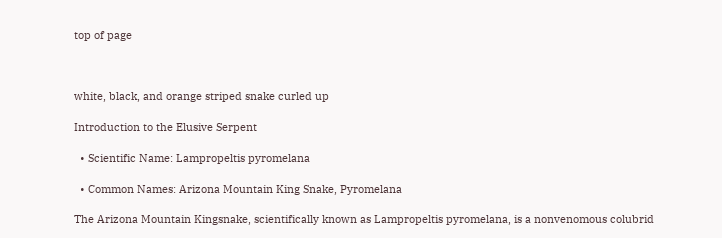top of page



white, black, and orange striped snake curled up

Introduction to the Elusive Serpent

  • Scientific Name: Lampropeltis pyromelana

  • Common Names: Arizona Mountain King Snake, Pyromelana

The Arizona Mountain Kingsnake, scientifically known as Lampropeltis pyromelana, is a nonvenomous colubrid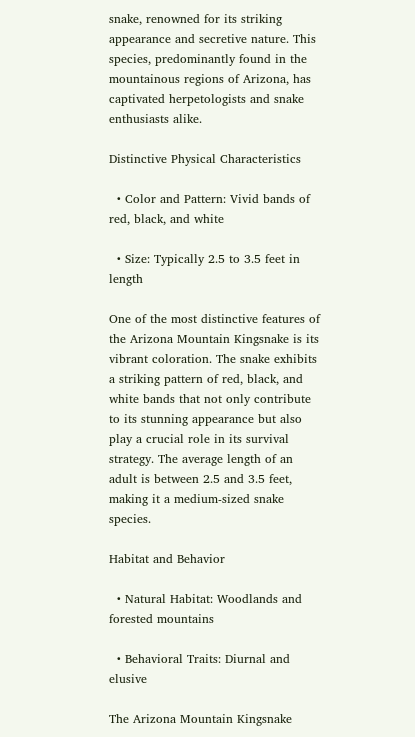snake, renowned for its striking appearance and secretive nature. This species, predominantly found in the mountainous regions of Arizona, has captivated herpetologists and snake enthusiasts alike.

Distinctive Physical Characteristics

  • Color and Pattern: Vivid bands of red, black, and white

  • Size: Typically 2.5 to 3.5 feet in length

One of the most distinctive features of the Arizona Mountain Kingsnake is its vibrant coloration. The snake exhibits a striking pattern of red, black, and white bands that not only contribute to its stunning appearance but also play a crucial role in its survival strategy. The average length of an adult is between 2.5 and 3.5 feet, making it a medium-sized snake species.

Habitat and Behavior

  • Natural Habitat: Woodlands and forested mountains

  • Behavioral Traits: Diurnal and elusive

The Arizona Mountain Kingsnake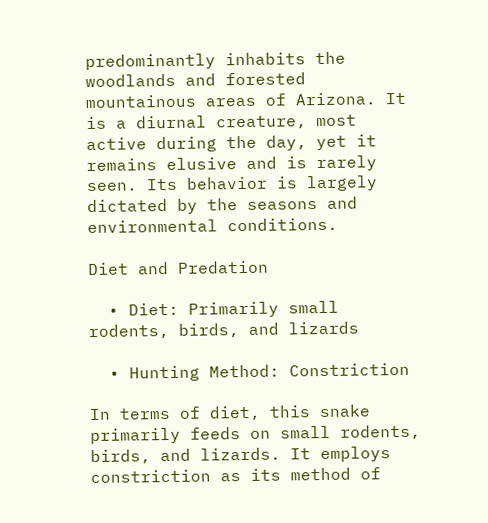predominantly inhabits the woodlands and forested mountainous areas of Arizona. It is a diurnal creature, most active during the day, yet it remains elusive and is rarely seen. Its behavior is largely dictated by the seasons and environmental conditions.

Diet and Predation

  • Diet: Primarily small rodents, birds, and lizards

  • Hunting Method: Constriction

In terms of diet, this snake primarily feeds on small rodents, birds, and lizards. It employs constriction as its method of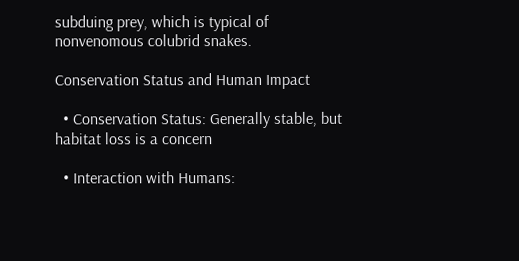subduing prey, which is typical of nonvenomous colubrid snakes.

Conservation Status and Human Impact

  • Conservation Status: Generally stable, but habitat loss is a concern

  • Interaction with Humans: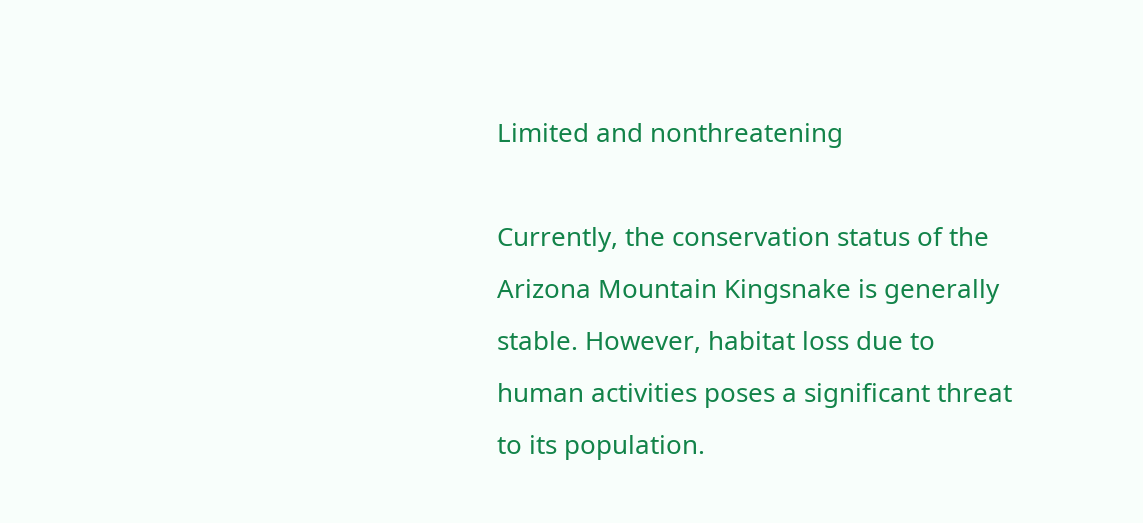Limited and nonthreatening

Currently, the conservation status of the Arizona Mountain Kingsnake is generally stable. However, habitat loss due to human activities poses a significant threat to its population.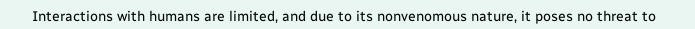Interactions with humans are limited, and due to its nonvenomous nature, it poses no threat to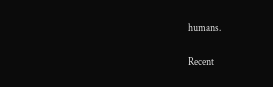humans.

Recent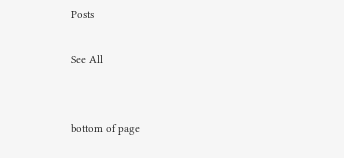Posts

See All


bottom of page